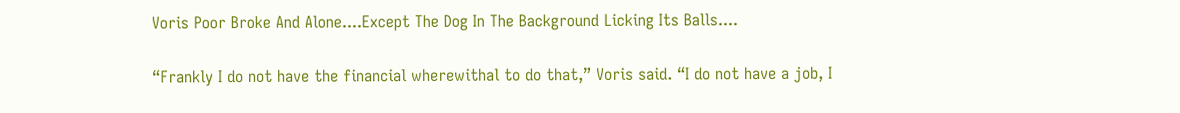Voris Poor Broke And Alone....Except The Dog In The Background Licking Its Balls....

“Frankly I do not have the financial wherewithal to do that,” Voris said. “I do not have a job, I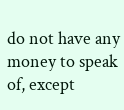do not have any money to speak of, except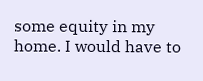some equity in my home. I would have to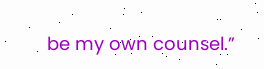be my own counsel.”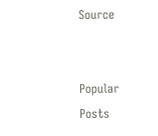Source


Popular Posts